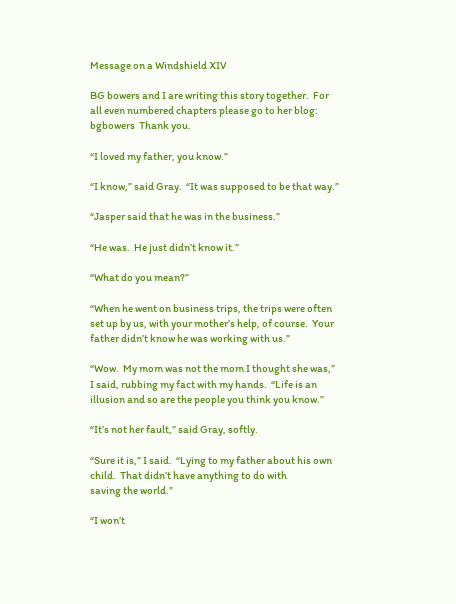Message on a Windshield XIV

BG bowers and I are writing this story together.  For all even numbered chapters please go to her blog:  bgbowers  Thank you.

“I loved my father, you know.”

“I know,” said Gray.  “It was supposed to be that way.”

“Jasper said that he was in the business.”

“He was.  He just didn’t know it.”

“What do you mean?”

“When he went on business trips, the trips were often set up by us, with your mother’s help, of course.  Your father didn’t know he was working with us.”

“Wow.  My mom was not the mom I thought she was,” I said, rubbing my fact with my hands.  “Life is an illusion and so are the people you think you know.”

“It’s not her fault,” said Gray, softly.

“Sure it is,” I said.  “Lying to my father about his own child.  That didn’t have anything to do with
saving the world.”

“I won’t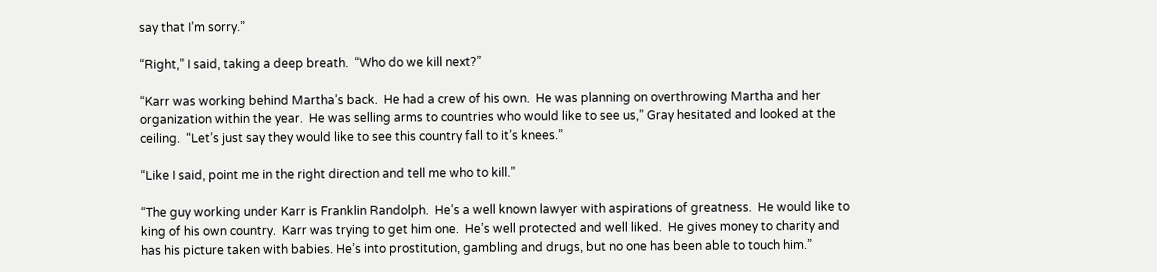say that I’m sorry.”

“Right,” I said, taking a deep breath.  “Who do we kill next?”

“Karr was working behind Martha’s back.  He had a crew of his own.  He was planning on overthrowing Martha and her organization within the year.  He was selling arms to countries who would like to see us,” Gray hesitated and looked at the ceiling.  “Let’s just say they would like to see this country fall to it’s knees.”

“Like I said, point me in the right direction and tell me who to kill.”

“The guy working under Karr is Franklin Randolph.  He’s a well known lawyer with aspirations of greatness.  He would like to king of his own country.  Karr was trying to get him one.  He’s well protected and well liked.  He gives money to charity and has his picture taken with babies. He’s into prostitution, gambling and drugs, but no one has been able to touch him.”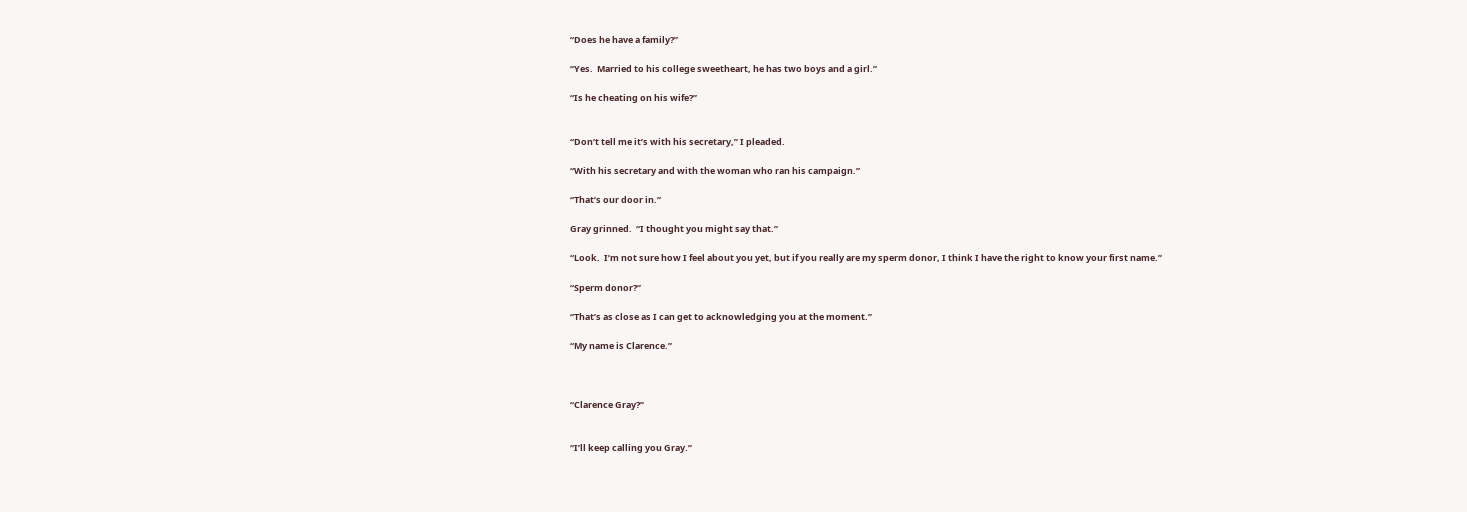“Does he have a family?”

“Yes.  Married to his college sweetheart, he has two boys and a girl.”

“Is he cheating on his wife?”


“Don’t tell me it’s with his secretary,” I pleaded.

“With his secretary and with the woman who ran his campaign.”

“That’s our door in.”

Gray grinned.  “I thought you might say that.”

“Look.  I’m not sure how I feel about you yet, but if you really are my sperm donor, I think I have the right to know your first name.”

“Sperm donor?”

“That’s as close as I can get to acknowledging you at the moment.”

“My name is Clarence.”



“Clarence Gray?”


“I’ll keep calling you Gray.”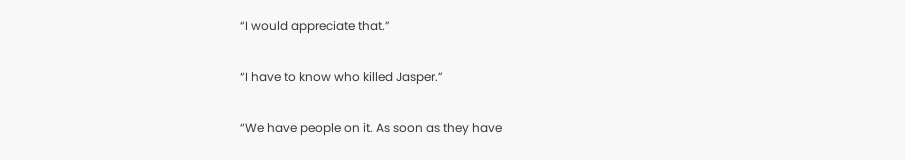“I would appreciate that.”

“I have to know who killed Jasper.”

“We have people on it. As soon as they have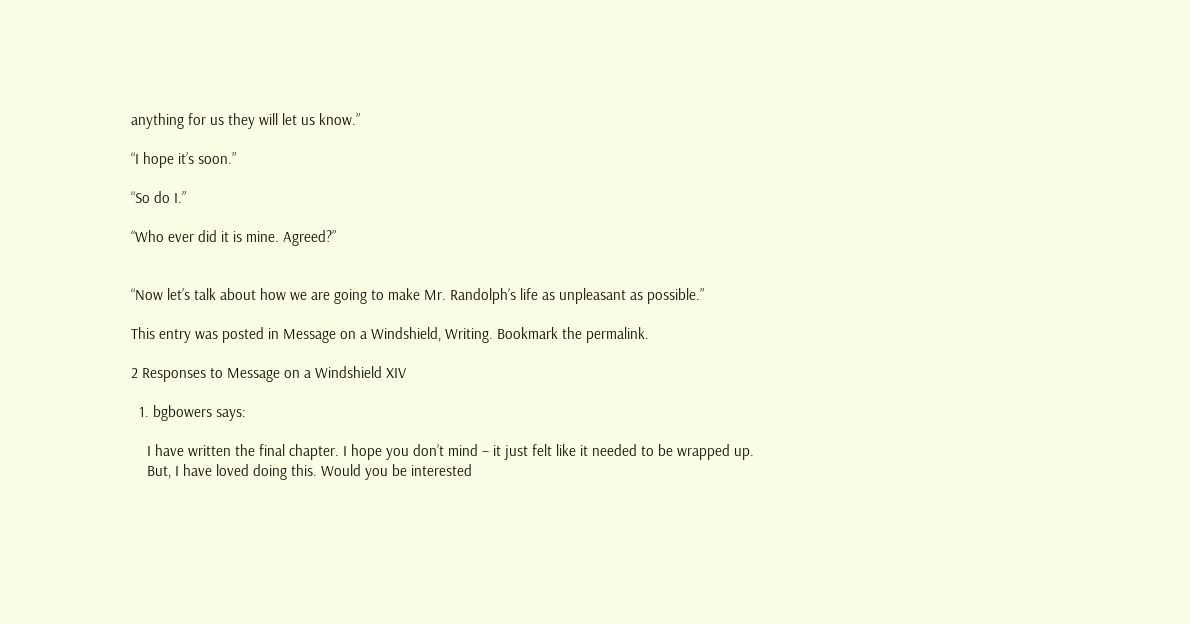anything for us they will let us know.”

“I hope it’s soon.”

“So do I.”

“Who ever did it is mine. Agreed?”


“Now let’s talk about how we are going to make Mr. Randolph’s life as unpleasant as possible.”

This entry was posted in Message on a Windshield, Writing. Bookmark the permalink.

2 Responses to Message on a Windshield XIV

  1. bgbowers says:

    I have written the final chapter. I hope you don’t mind – it just felt like it needed to be wrapped up.
    But, I have loved doing this. Would you be interested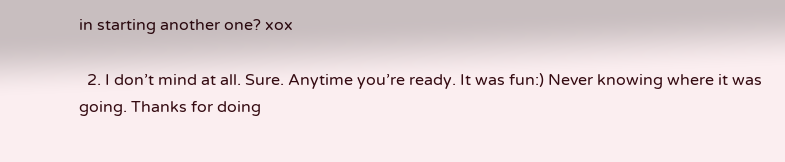in starting another one? xox

  2. I don’t mind at all. Sure. Anytime you’re ready. It was fun:) Never knowing where it was going. Thanks for doing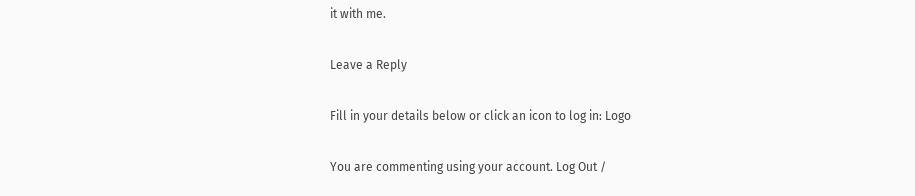it with me.

Leave a Reply

Fill in your details below or click an icon to log in: Logo

You are commenting using your account. Log Out /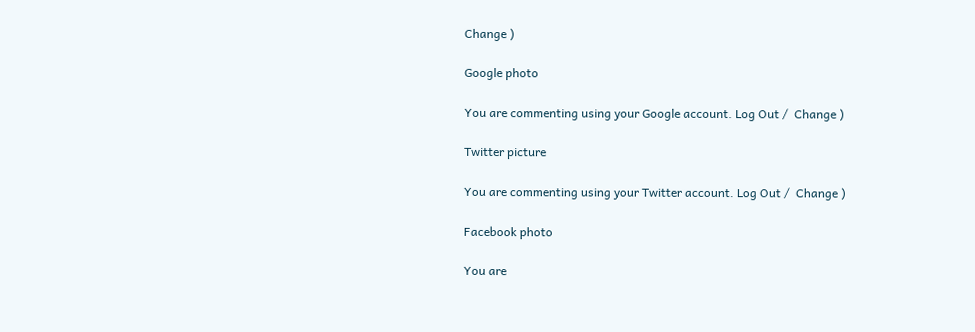Change )

Google photo

You are commenting using your Google account. Log Out /  Change )

Twitter picture

You are commenting using your Twitter account. Log Out /  Change )

Facebook photo

You are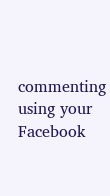commenting using your Facebook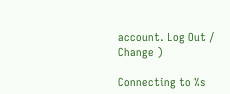account. Log Out /  Change )

Connecting to %s